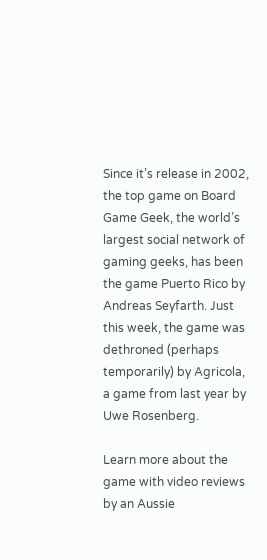Since it’s release in 2002, the top game on Board Game Geek, the world’s largest social network of gaming geeks, has been the game Puerto Rico by Andreas Seyfarth. Just this week, the game was dethroned (perhaps temporarily) by Agricola, a game from last year by Uwe Rosenberg.

Learn more about the game with video reviews by an Aussie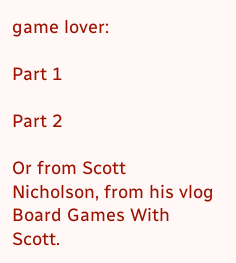game lover:

Part 1

Part 2

Or from Scott Nicholson, from his vlog Board Games With Scott.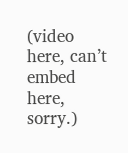(video here, can’t embed here, sorry.)